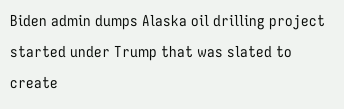Biden admin dumps Alaska oil drilling project started under Trump that was slated to create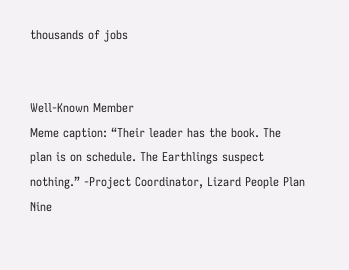thousands of jobs


Well-Known Member
Meme caption: “Their leader has the book. The
plan is on schedule. The Earthlings suspect
nothing.” -Project Coordinator, Lizard People Plan Nine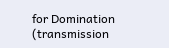for Domination
(transmission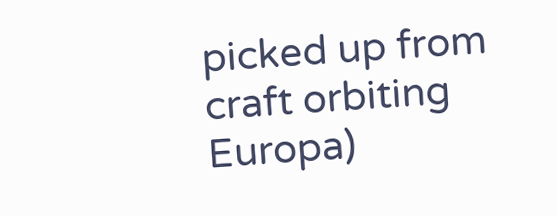picked up from craft orbiting Europa)